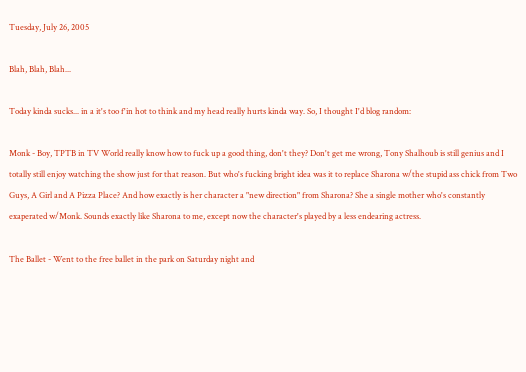Tuesday, July 26, 2005

Blah, Blah, Blah...

Today kinda sucks... in a it's too f'in hot to think and my head really hurts kinda way. So, I thought I'd blog random:

Monk - Boy, TPTB in TV World really know how to fuck up a good thing, don't they? Don't get me wrong, Tony Shalhoub is still genius and I totally still enjoy watching the show just for that reason. But who's fucking bright idea was it to replace Sharona w/the stupid ass chick from Two Guys, A Girl and A Pizza Place? And how exactly is her character a "new direction" from Sharona? She a single mother who's constantly exaperated w/Monk. Sounds exactly like Sharona to me, except now the character's played by a less endearing actress.

The Ballet - Went to the free ballet in the park on Saturday night and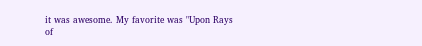it was awesome. My favorite was "Upon Rays of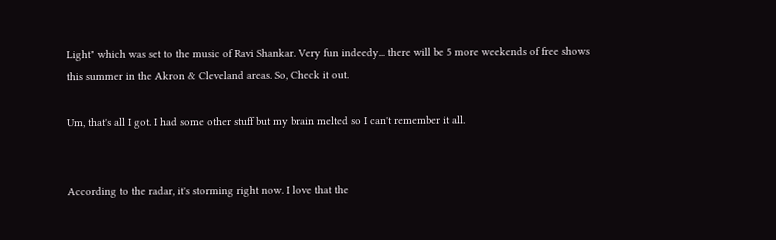Light" which was set to the music of Ravi Shankar. Very fun indeedy... there will be 5 more weekends of free shows this summer in the Akron & Cleveland areas. So, Check it out.

Um, that's all I got. I had some other stuff but my brain melted so I can't remember it all.


According to the radar, it's storming right now. I love that the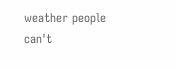weather people can't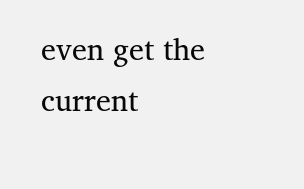even get the current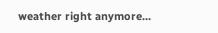weather right anymore...